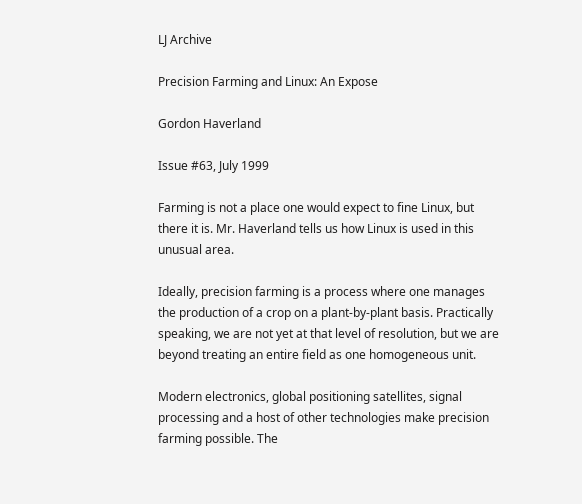LJ Archive

Precision Farming and Linux: An Expose

Gordon Haverland

Issue #63, July 1999

Farming is not a place one would expect to fine Linux, but there it is. Mr. Haverland tells us how Linux is used in this unusual area.

Ideally, precision farming is a process where one manages the production of a crop on a plant-by-plant basis. Practically speaking, we are not yet at that level of resolution, but we are beyond treating an entire field as one homogeneous unit.

Modern electronics, global positioning satellites, signal processing and a host of other technologies make precision farming possible. The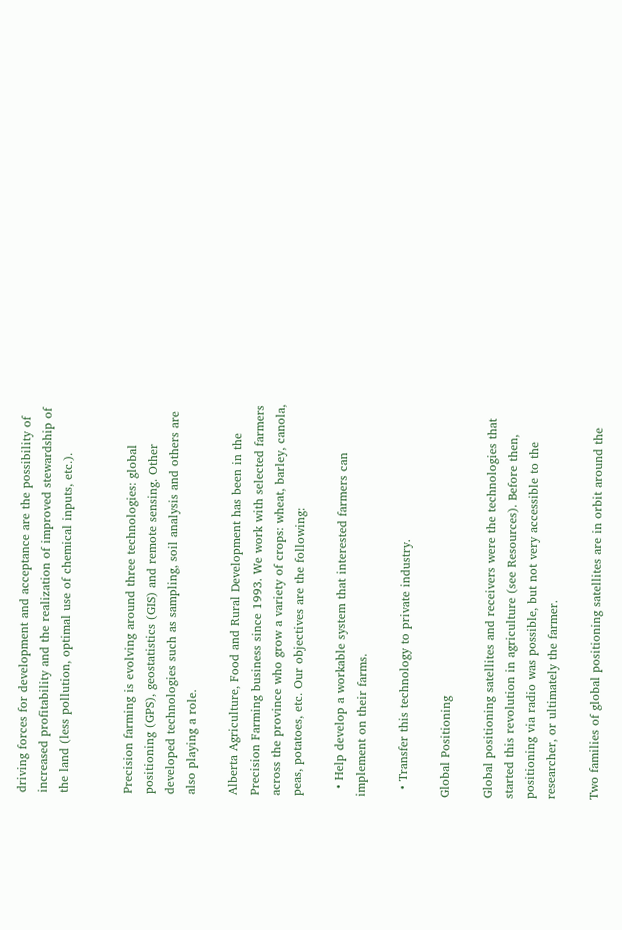driving forces for development and acceptance are the possibility of increased profitability and the realization of improved stewardship of the land (less pollution, optimal use of chemical inputs, etc.).


Precision farming is evolving around three technologies: global positioning (GPS), geostatistics (GIS) and remote sensing. Other developed technologies such as sampling, soil analysis and others are also playing a role.

Alberta Agriculture, Food and Rural Development has been in the Precision Farming business since 1993. We work with selected farmers across the province who grow a variety of crops: wheat, barley, canola, peas, potatoes, etc. Our objectives are the following:

  • Help develop a workable system that interested farmers can implement on their farms.

  • Transfer this technology to private industry.

Global Positioning

Global positioning satellites and receivers were the technologies that started this revolution in agriculture (see Resources). Before then, positioning via radio was possible, but not very accessible to the researcher, or ultimately the farmer.

Two families of global positioning satellites are in orbit around the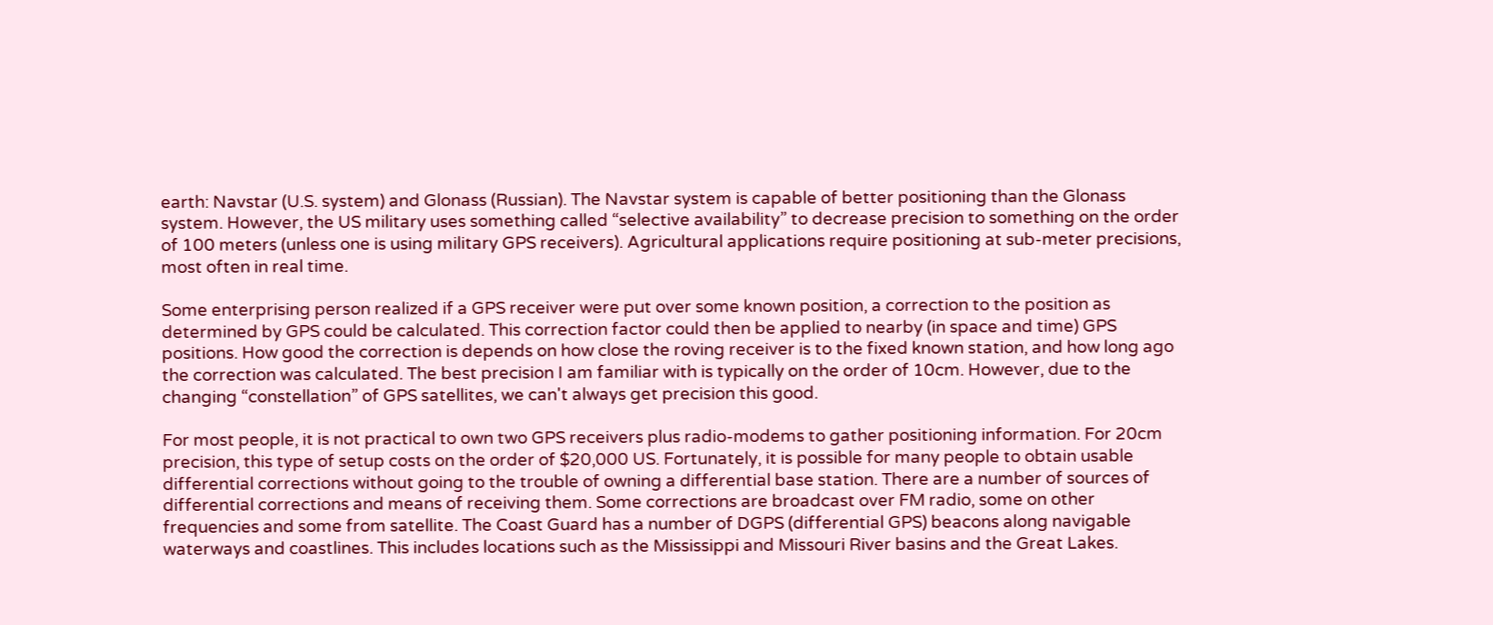earth: Navstar (U.S. system) and Glonass (Russian). The Navstar system is capable of better positioning than the Glonass system. However, the US military uses something called “selective availability” to decrease precision to something on the order of 100 meters (unless one is using military GPS receivers). Agricultural applications require positioning at sub-meter precisions, most often in real time.

Some enterprising person realized if a GPS receiver were put over some known position, a correction to the position as determined by GPS could be calculated. This correction factor could then be applied to nearby (in space and time) GPS positions. How good the correction is depends on how close the roving receiver is to the fixed known station, and how long ago the correction was calculated. The best precision I am familiar with is typically on the order of 10cm. However, due to the changing “constellation” of GPS satellites, we can't always get precision this good.

For most people, it is not practical to own two GPS receivers plus radio-modems to gather positioning information. For 20cm precision, this type of setup costs on the order of $20,000 US. Fortunately, it is possible for many people to obtain usable differential corrections without going to the trouble of owning a differential base station. There are a number of sources of differential corrections and means of receiving them. Some corrections are broadcast over FM radio, some on other frequencies and some from satellite. The Coast Guard has a number of DGPS (differential GPS) beacons along navigable waterways and coastlines. This includes locations such as the Mississippi and Missouri River basins and the Great Lakes.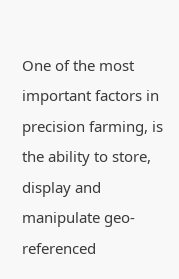One of the most important factors in precision farming, is the ability to store, display and manipulate geo-referenced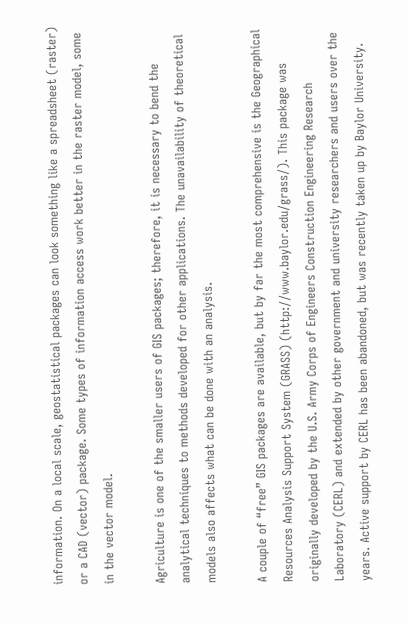information. On a local scale, geostatistical packages can look something like a spreadsheet (raster) or a CAD (vector) package. Some types of information access work better in the raster model, some in the vector model.

Agriculture is one of the smaller users of GIS packages; therefore, it is necessary to bend the analytical techniques to methods developed for other applications. The unavailability of theoretical models also affects what can be done with an analysis.

A couple of “free” GIS packages are available, but by far the most comprehensive is the Geographical Resources Analysis Support System (GRASS) (http://www.baylor.edu/grass/). This package was originally developed by the U.S. Army Corps of Engineers Construction Engineering Research Laboratory (CERL) and extended by other government and university researchers and users over the years. Active support by CERL has been abandoned, but was recently taken up by Baylor University.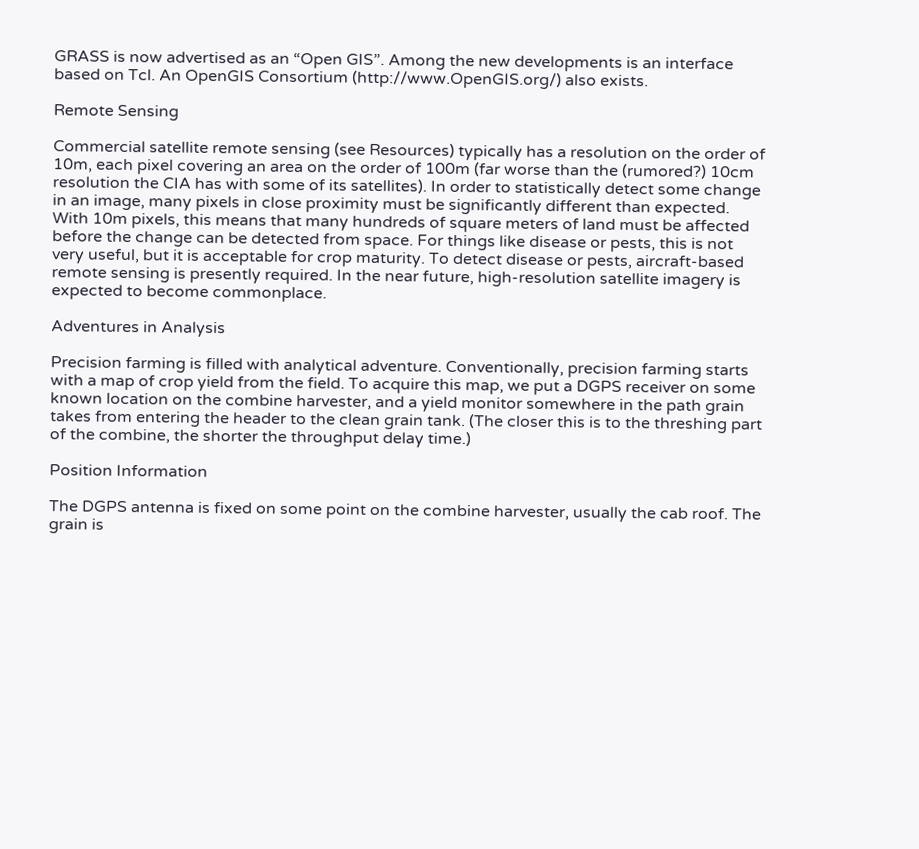GRASS is now advertised as an “Open GIS”. Among the new developments is an interface based on Tcl. An OpenGIS Consortium (http://www.OpenGIS.org/) also exists.

Remote Sensing

Commercial satellite remote sensing (see Resources) typically has a resolution on the order of 10m, each pixel covering an area on the order of 100m (far worse than the (rumored?) 10cm resolution the CIA has with some of its satellites). In order to statistically detect some change in an image, many pixels in close proximity must be significantly different than expected. With 10m pixels, this means that many hundreds of square meters of land must be affected before the change can be detected from space. For things like disease or pests, this is not very useful, but it is acceptable for crop maturity. To detect disease or pests, aircraft-based remote sensing is presently required. In the near future, high-resolution satellite imagery is expected to become commonplace.

Adventures in Analysis

Precision farming is filled with analytical adventure. Conventionally, precision farming starts with a map of crop yield from the field. To acquire this map, we put a DGPS receiver on some known location on the combine harvester, and a yield monitor somewhere in the path grain takes from entering the header to the clean grain tank. (The closer this is to the threshing part of the combine, the shorter the throughput delay time.)

Position Information

The DGPS antenna is fixed on some point on the combine harvester, usually the cab roof. The grain is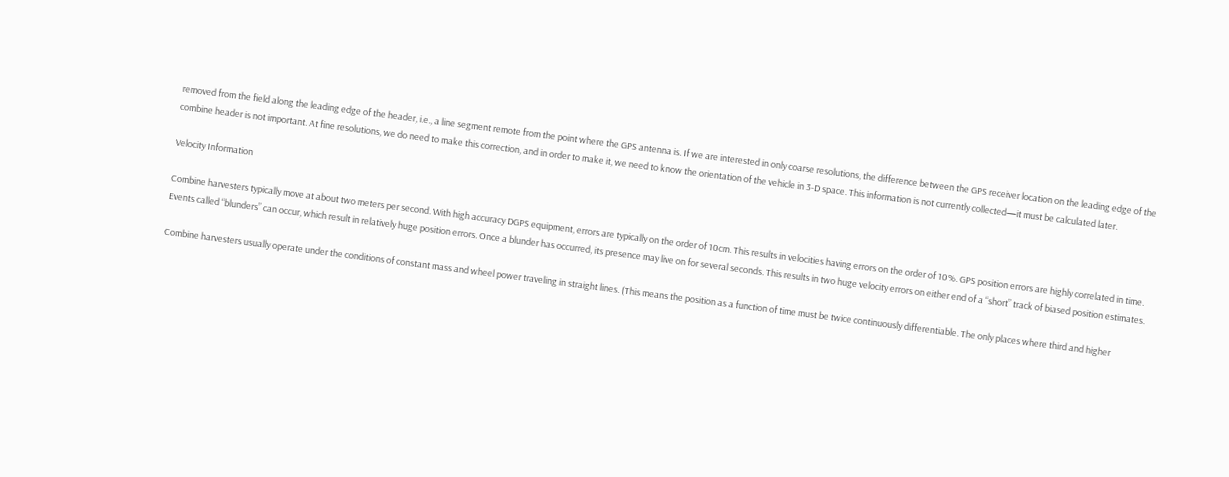removed from the field along the leading edge of the header, i.e., a line segment remote from the point where the GPS antenna is. If we are interested in only coarse resolutions, the difference between the GPS receiver location on the leading edge of the combine header is not important. At fine resolutions, we do need to make this correction, and in order to make it, we need to know the orientation of the vehicle in 3-D space. This information is not currently collected—it must be calculated later.

Velocity Information

Combine harvesters typically move at about two meters per second. With high accuracy DGPS equipment, errors are typically on the order of 10cm. This results in velocities having errors on the order of 10%. GPS position errors are highly correlated in time. Events called “blunders” can occur, which result in relatively huge position errors. Once a blunder has occurred, its presence may live on for several seconds. This results in two huge velocity errors on either end of a “short” track of biased position estimates.

Combine harvesters usually operate under the conditions of constant mass and wheel power traveling in straight lines. (This means the position as a function of time must be twice continuously differentiable. The only places where third and higher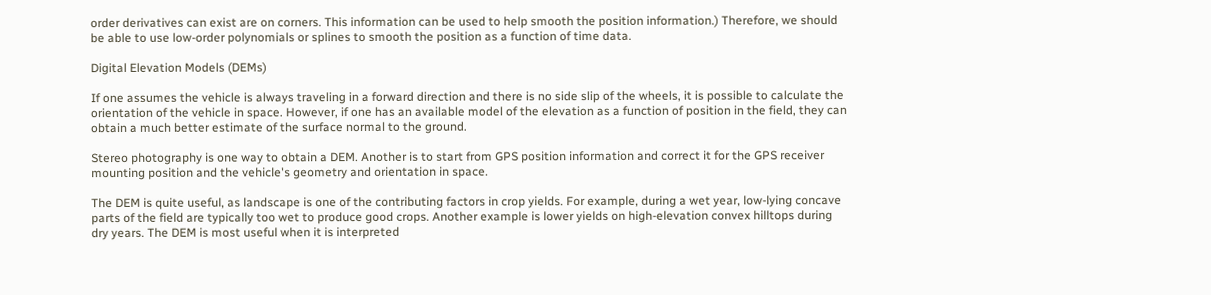order derivatives can exist are on corners. This information can be used to help smooth the position information.) Therefore, we should be able to use low-order polynomials or splines to smooth the position as a function of time data.

Digital Elevation Models (DEMs)

If one assumes the vehicle is always traveling in a forward direction and there is no side slip of the wheels, it is possible to calculate the orientation of the vehicle in space. However, if one has an available model of the elevation as a function of position in the field, they can obtain a much better estimate of the surface normal to the ground.

Stereo photography is one way to obtain a DEM. Another is to start from GPS position information and correct it for the GPS receiver mounting position and the vehicle's geometry and orientation in space.

The DEM is quite useful, as landscape is one of the contributing factors in crop yields. For example, during a wet year, low-lying concave parts of the field are typically too wet to produce good crops. Another example is lower yields on high-elevation convex hilltops during dry years. The DEM is most useful when it is interpreted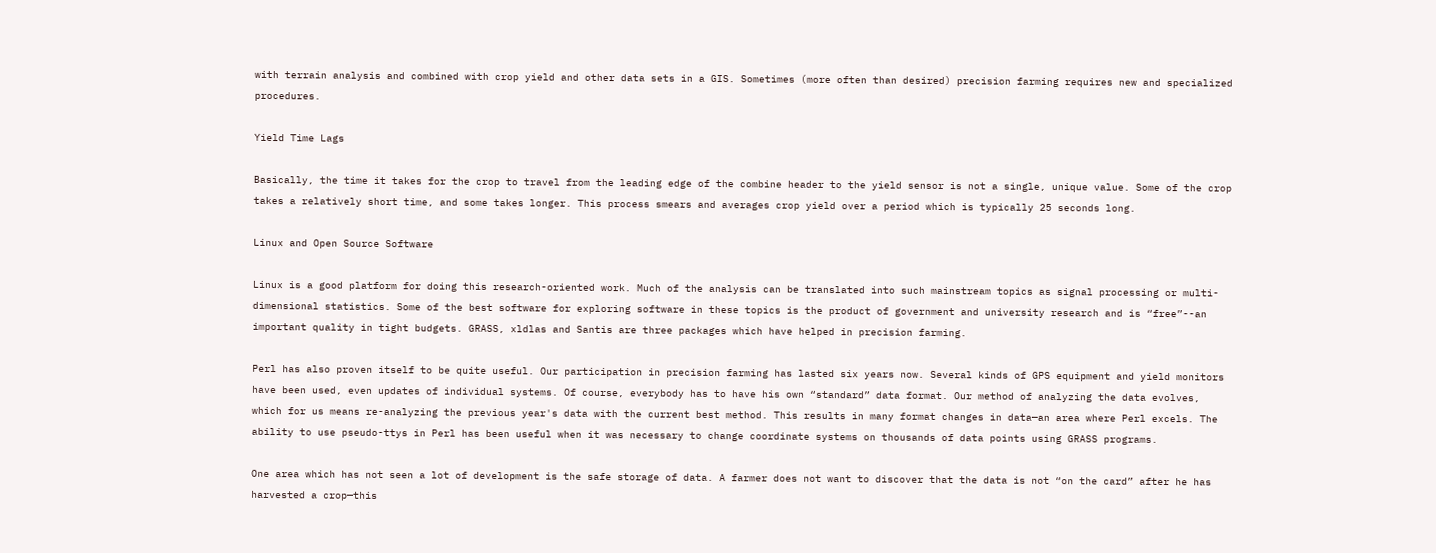with terrain analysis and combined with crop yield and other data sets in a GIS. Sometimes (more often than desired) precision farming requires new and specialized procedures.

Yield Time Lags

Basically, the time it takes for the crop to travel from the leading edge of the combine header to the yield sensor is not a single, unique value. Some of the crop takes a relatively short time, and some takes longer. This process smears and averages crop yield over a period which is typically 25 seconds long.

Linux and Open Source Software

Linux is a good platform for doing this research-oriented work. Much of the analysis can be translated into such mainstream topics as signal processing or multi-dimensional statistics. Some of the best software for exploring software in these topics is the product of government and university research and is “free”--an important quality in tight budgets. GRASS, xldlas and Santis are three packages which have helped in precision farming.

Perl has also proven itself to be quite useful. Our participation in precision farming has lasted six years now. Several kinds of GPS equipment and yield monitors have been used, even updates of individual systems. Of course, everybody has to have his own “standard” data format. Our method of analyzing the data evolves, which for us means re-analyzing the previous year's data with the current best method. This results in many format changes in data—an area where Perl excels. The ability to use pseudo-ttys in Perl has been useful when it was necessary to change coordinate systems on thousands of data points using GRASS programs.

One area which has not seen a lot of development is the safe storage of data. A farmer does not want to discover that the data is not “on the card” after he has harvested a crop—this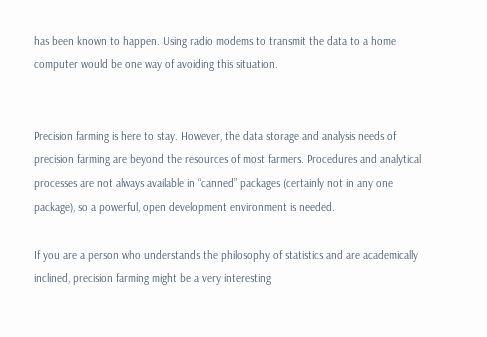has been known to happen. Using radio modems to transmit the data to a home computer would be one way of avoiding this situation.


Precision farming is here to stay. However, the data storage and analysis needs of precision farming are beyond the resources of most farmers. Procedures and analytical processes are not always available in “canned” packages (certainly not in any one package), so a powerful, open development environment is needed.

If you are a person who understands the philosophy of statistics and are academically inclined, precision farming might be a very interesting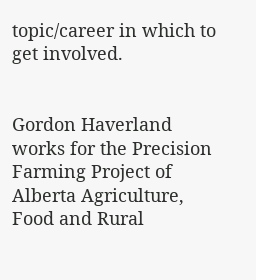topic/career in which to get involved.


Gordon Haverland works for the Precision Farming Project of Alberta Agriculture, Food and Rural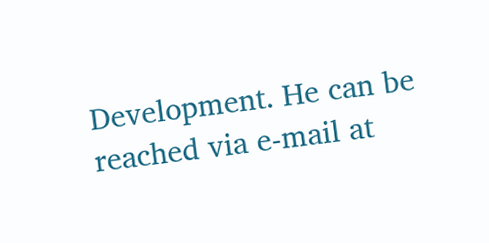Development. He can be reached via e-mail at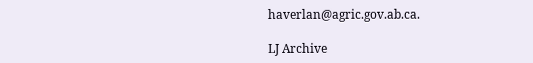haverlan@agric.gov.ab.ca.

LJ Archive